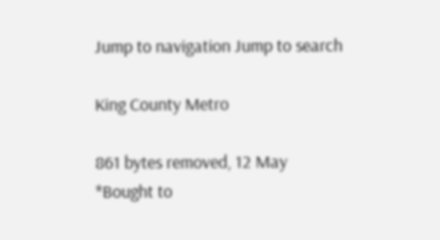Jump to navigation Jump to search

King County Metro

861 bytes removed, 12 May
*Bought to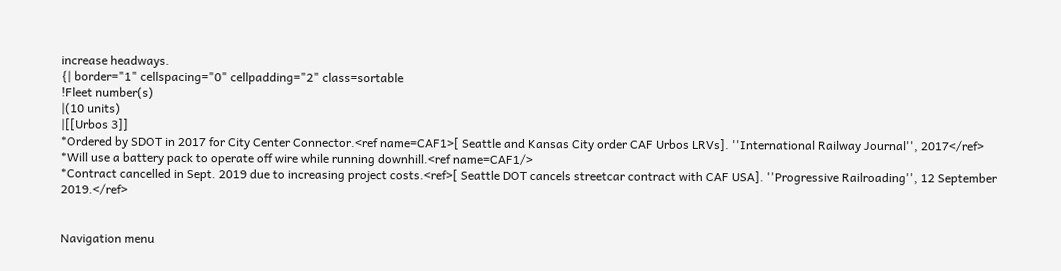increase headways.
{| border="1" cellspacing="0" cellpadding="2" class=sortable
!Fleet number(s)
|(10 units)
|[[Urbos 3]]
*Ordered by SDOT in 2017 for City Center Connector.<ref name=CAF1>[ Seattle and Kansas City order CAF Urbos LRVs]. ''International Railway Journal'', 2017</ref>
*Will use a battery pack to operate off wire while running downhill.<ref name=CAF1/>
*Contract cancelled in Sept. 2019 due to increasing project costs.<ref>[ Seattle DOT cancels streetcar contract with CAF USA]. ''Progressive Railroading'', 12 September 2019.</ref>


Navigation menu